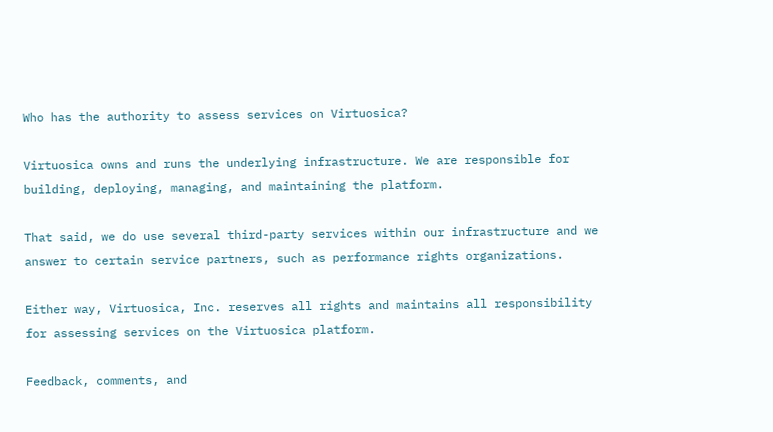Who has the authority to assess services on Virtuosica?

Virtuosica owns and runs the underlying infrastructure. We are responsible for building, deploying, managing, and maintaining the platform.

That said, we do use several third-party services within our infrastructure and we answer to certain service partners, such as performance rights organizations.

Either way, Virtuosica, Inc. reserves all rights and maintains all responsibility for assessing services on the Virtuosica platform.

Feedback, comments, and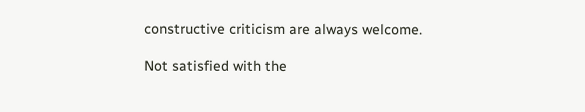constructive criticism are always welcome.

Not satisfied with the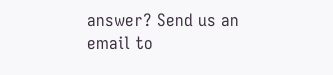answer? Send us an email to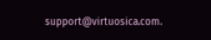support@virtuosica.com.